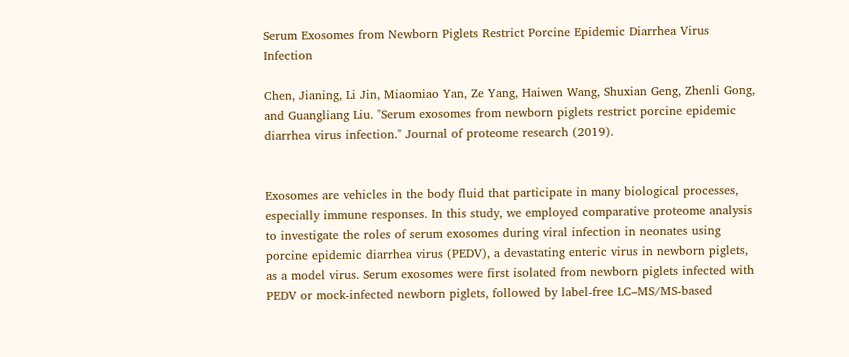Serum Exosomes from Newborn Piglets Restrict Porcine Epidemic Diarrhea Virus Infection

Chen, Jianing, Li Jin, Miaomiao Yan, Ze Yang, Haiwen Wang, Shuxian Geng, Zhenli Gong, and Guangliang Liu. "Serum exosomes from newborn piglets restrict porcine epidemic diarrhea virus infection." Journal of proteome research (2019).


Exosomes are vehicles in the body fluid that participate in many biological processes, especially immune responses. In this study, we employed comparative proteome analysis to investigate the roles of serum exosomes during viral infection in neonates using porcine epidemic diarrhea virus (PEDV), a devastating enteric virus in newborn piglets, as a model virus. Serum exosomes were first isolated from newborn piglets infected with PEDV or mock-infected newborn piglets, followed by label-free LC–MS/MS-based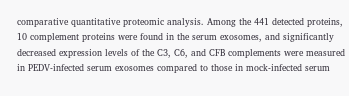comparative quantitative proteomic analysis. Among the 441 detected proteins, 10 complement proteins were found in the serum exosomes, and significantly decreased expression levels of the C3, C6, and CFB complements were measured in PEDV-infected serum exosomes compared to those in mock-infected serum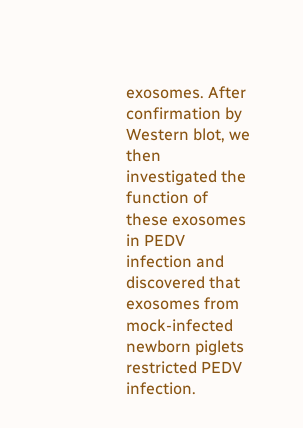exosomes. After confirmation by Western blot, we then investigated the function of these exosomes in PEDV infection and discovered that exosomes from mock-infected newborn piglets restricted PEDV infection.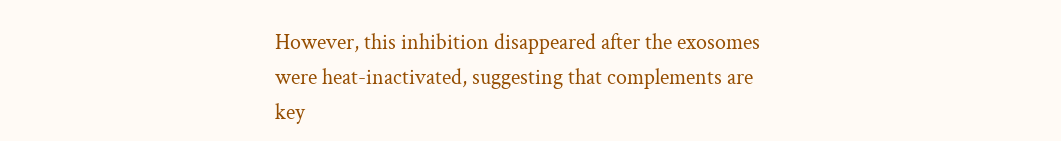However, this inhibition disappeared after the exosomes were heat-inactivated, suggesting that complements are key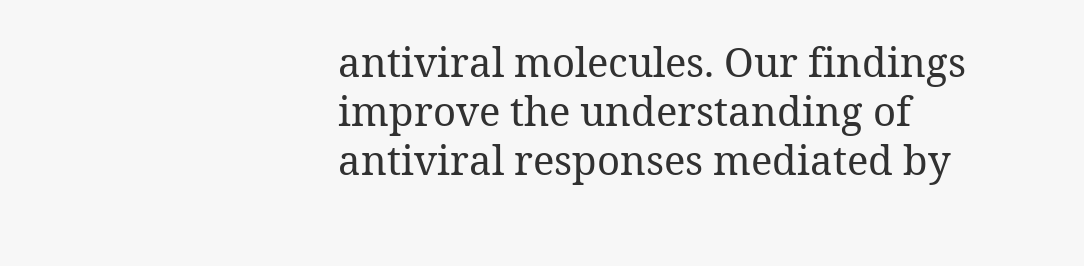antiviral molecules. Our findings improve the understanding of antiviral responses mediated by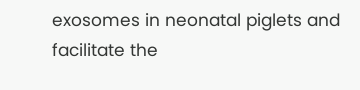exosomes in neonatal piglets and facilitate the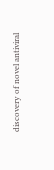discovery of novel antiviral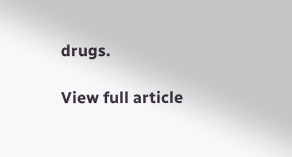drugs.

View full article